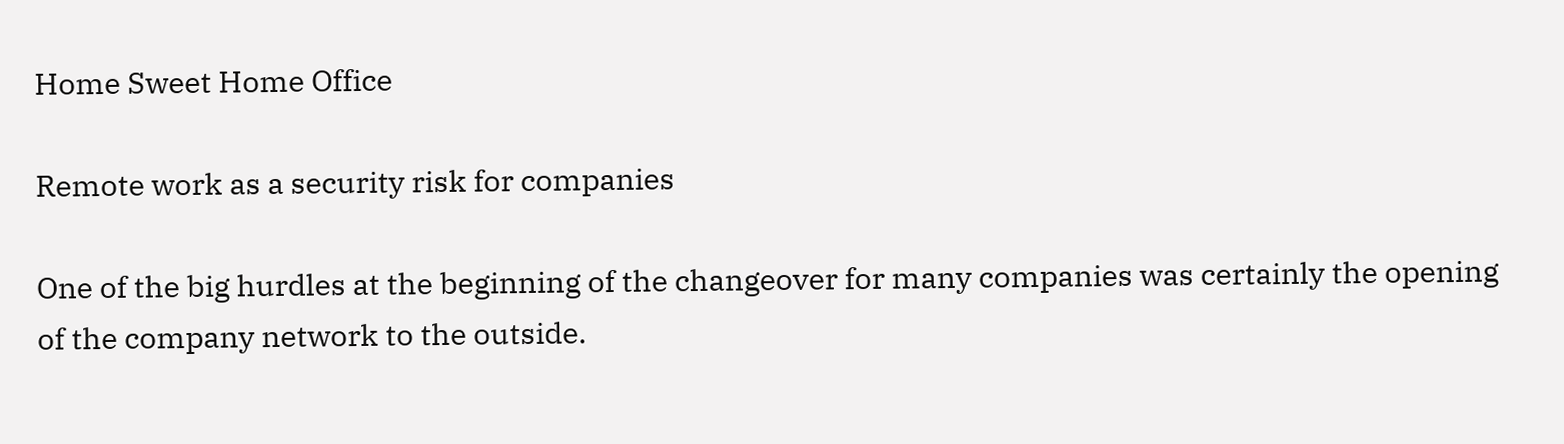Home Sweet Home Office

Remote work as a security risk for companies

One of the big hurdles at the beginning of the changeover for many companies was certainly the opening of the company network to the outside.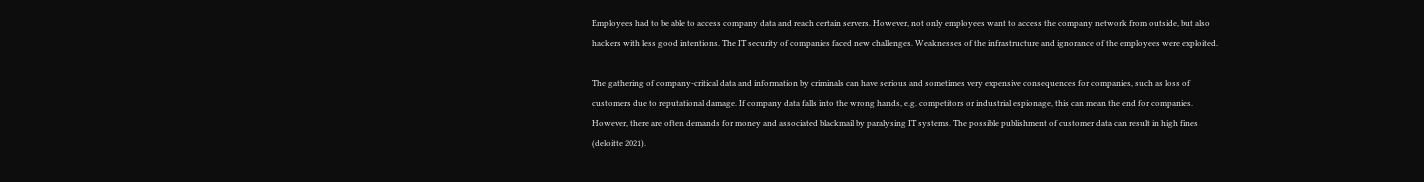Employees had to be able to access company data and reach certain servers. However, not only employees want to access the company network from outside, but also hackers with less good intentions. The IT security of companies faced new challenges. Weaknesses of the infrastructure and ignorance of the employees were exploited.

The gathering of company-critical data and information by criminals can have serious and sometimes very expensive consequences for companies, such as loss of customers due to reputational damage. If company data falls into the wrong hands, e.g. competitors or industrial espionage, this can mean the end for companies. However, there are often demands for money and associated blackmail by paralysing IT systems. The possible publishment of customer data can result in high fines (deloitte 2021).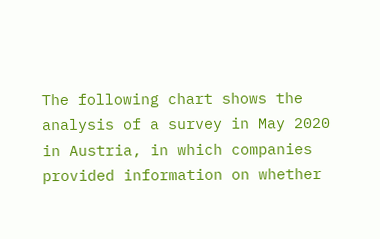The following chart shows the analysis of a survey in May 2020 in Austria, in which companies provided information on whether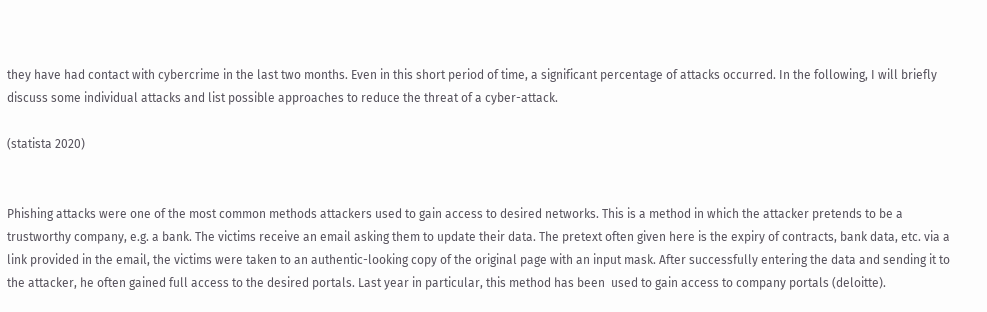they have had contact with cybercrime in the last two months. Even in this short period of time, a significant percentage of attacks occurred. In the following, I will briefly discuss some individual attacks and list possible approaches to reduce the threat of a cyber-attack.

(statista 2020)


Phishing attacks were one of the most common methods attackers used to gain access to desired networks. This is a method in which the attacker pretends to be a trustworthy company, e.g. a bank. The victims receive an email asking them to update their data. The pretext often given here is the expiry of contracts, bank data, etc. via a link provided in the email, the victims were taken to an authentic-looking copy of the original page with an input mask. After successfully entering the data and sending it to the attacker, he often gained full access to the desired portals. Last year in particular, this method has been  used to gain access to company portals (deloitte).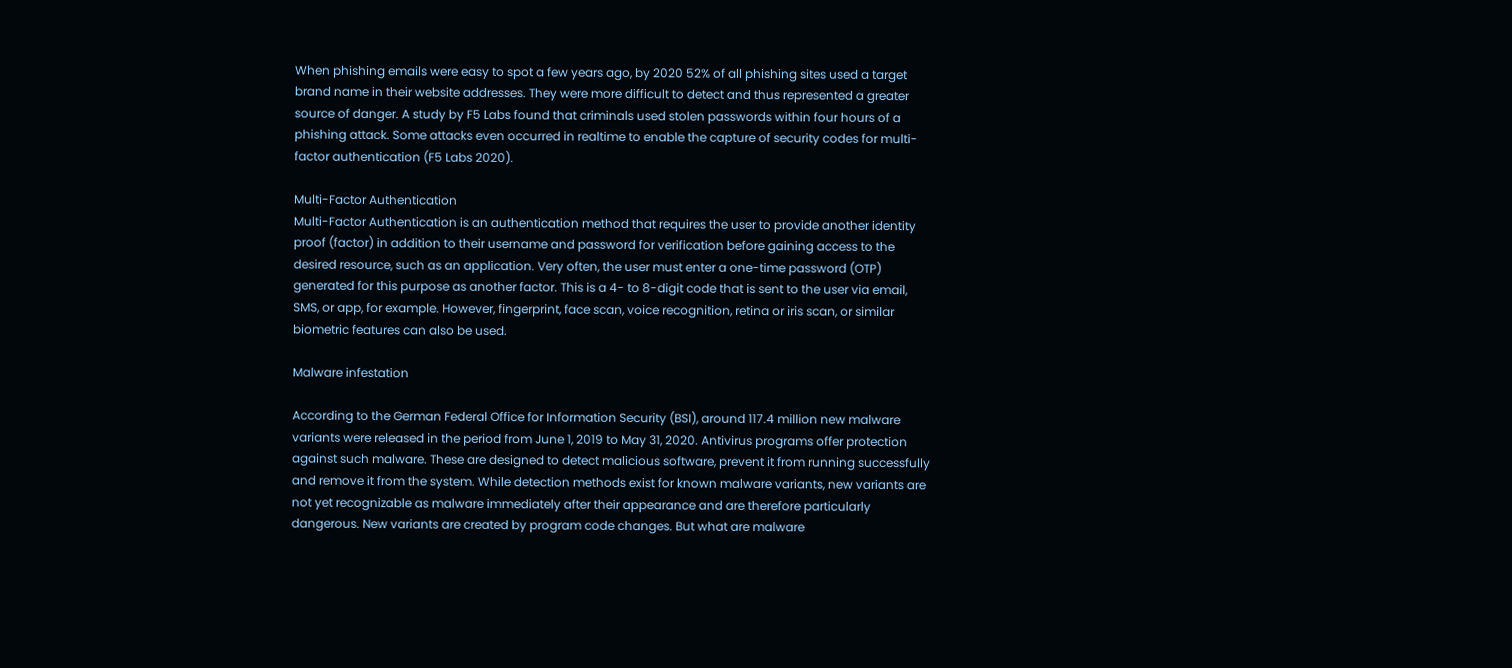When phishing emails were easy to spot a few years ago, by 2020 52% of all phishing sites used a target brand name in their website addresses. They were more difficult to detect and thus represented a greater source of danger. A study by F5 Labs found that criminals used stolen passwords within four hours of a phishing attack. Some attacks even occurred in realtime to enable the capture of security codes for multi-factor authentication (F5 Labs 2020).

Multi-Factor Authentication
Multi-Factor Authentication is an authentication method that requires the user to provide another identity proof (factor) in addition to their username and password for verification before gaining access to the desired resource, such as an application. Very often, the user must enter a one-time password (OTP) generated for this purpose as another factor. This is a 4- to 8-digit code that is sent to the user via email, SMS, or app, for example. However, fingerprint, face scan, voice recognition, retina or iris scan, or similar biometric features can also be used.

Malware infestation

According to the German Federal Office for Information Security (BSI), around 117.4 million new malware variants were released in the period from June 1, 2019 to May 31, 2020. Antivirus programs offer protection against such malware. These are designed to detect malicious software, prevent it from running successfully and remove it from the system. While detection methods exist for known malware variants, new variants are not yet recognizable as malware immediately after their appearance and are therefore particularly dangerous. New variants are created by program code changes. But what are malware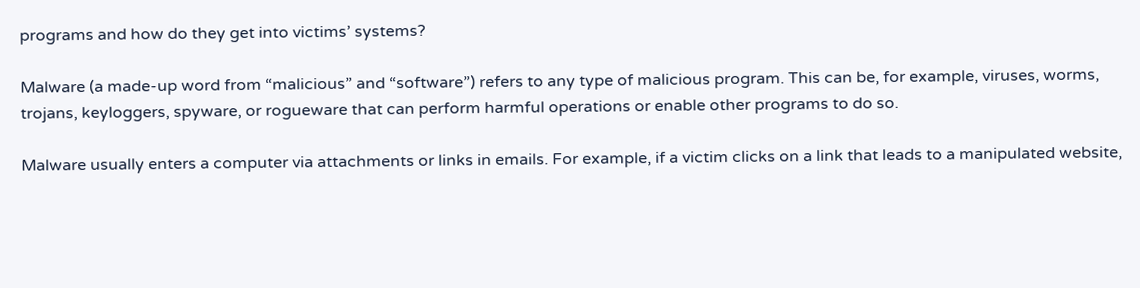programs and how do they get into victims’ systems?

Malware (a made-up word from “malicious” and “software”) refers to any type of malicious program. This can be, for example, viruses, worms, trojans, keyloggers, spyware, or rogueware that can perform harmful operations or enable other programs to do so.

Malware usually enters a computer via attachments or links in emails. For example, if a victim clicks on a link that leads to a manipulated website,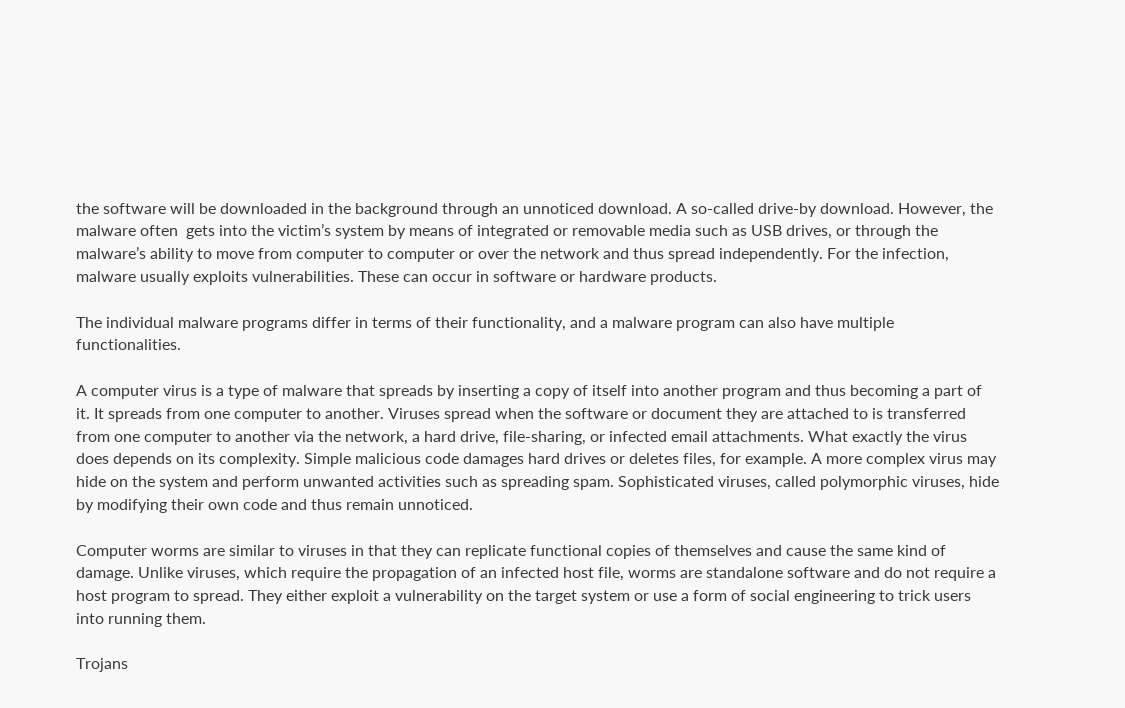the software will be downloaded in the background through an unnoticed download. A so-called drive-by download. However, the malware often  gets into the victim’s system by means of integrated or removable media such as USB drives, or through the malware’s ability to move from computer to computer or over the network and thus spread independently. For the infection, malware usually exploits vulnerabilities. These can occur in software or hardware products.

The individual malware programs differ in terms of their functionality, and a malware program can also have multiple functionalities.

A computer virus is a type of malware that spreads by inserting a copy of itself into another program and thus becoming a part of it. It spreads from one computer to another. Viruses spread when the software or document they are attached to is transferred from one computer to another via the network, a hard drive, file-sharing, or infected email attachments. What exactly the virus does depends on its complexity. Simple malicious code damages hard drives or deletes files, for example. A more complex virus may hide on the system and perform unwanted activities such as spreading spam. Sophisticated viruses, called polymorphic viruses, hide by modifying their own code and thus remain unnoticed.

Computer worms are similar to viruses in that they can replicate functional copies of themselves and cause the same kind of damage. Unlike viruses, which require the propagation of an infected host file, worms are standalone software and do not require a host program to spread. They either exploit a vulnerability on the target system or use a form of social engineering to trick users into running them.

Trojans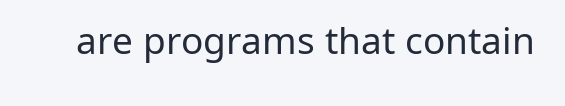are programs that contain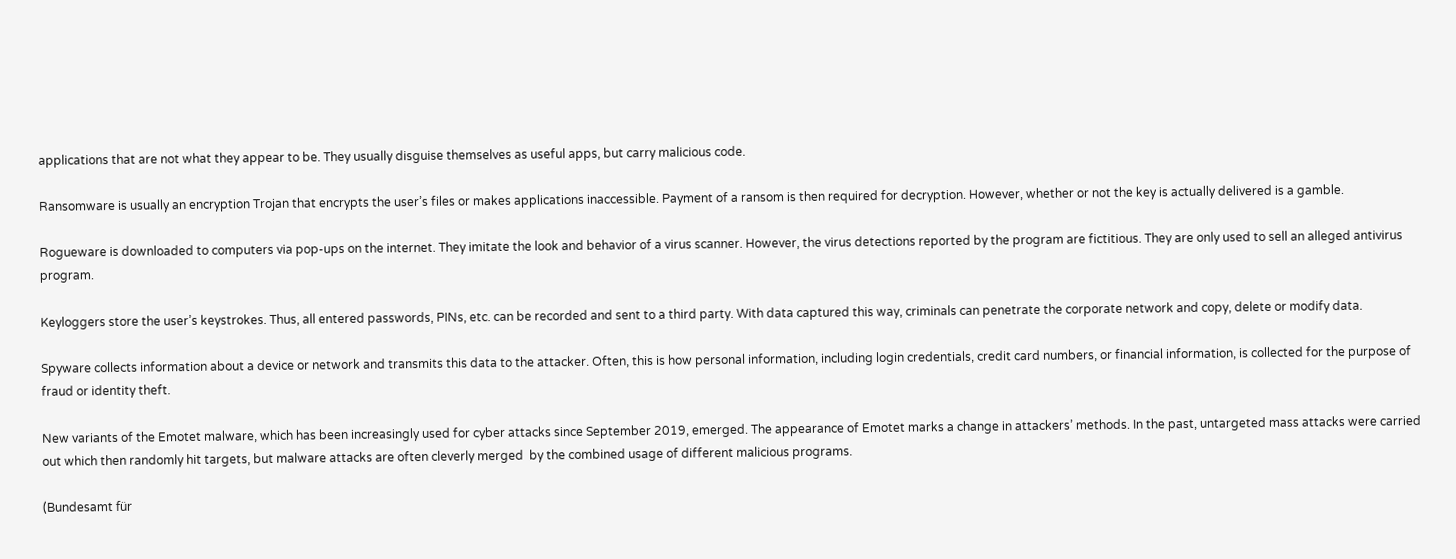applications that are not what they appear to be. They usually disguise themselves as useful apps, but carry malicious code.

Ransomware is usually an encryption Trojan that encrypts the user’s files or makes applications inaccessible. Payment of a ransom is then required for decryption. However, whether or not the key is actually delivered is a gamble.

Rogueware is downloaded to computers via pop-ups on the internet. They imitate the look and behavior of a virus scanner. However, the virus detections reported by the program are fictitious. They are only used to sell an alleged antivirus program.

Keyloggers store the user’s keystrokes. Thus, all entered passwords, PINs, etc. can be recorded and sent to a third party. With data captured this way, criminals can penetrate the corporate network and copy, delete or modify data.

Spyware collects information about a device or network and transmits this data to the attacker. Often, this is how personal information, including login credentials, credit card numbers, or financial information, is collected for the purpose of fraud or identity theft.

New variants of the Emotet malware, which has been increasingly used for cyber attacks since September 2019, emerged. The appearance of Emotet marks a change in attackers’ methods. In the past, untargeted mass attacks were carried out which then randomly hit targets, but malware attacks are often cleverly merged  by the combined usage of different malicious programs.

(Bundesamt für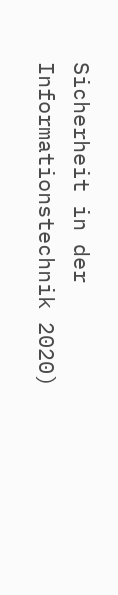Sicherheit in der Informationstechnik 2020)